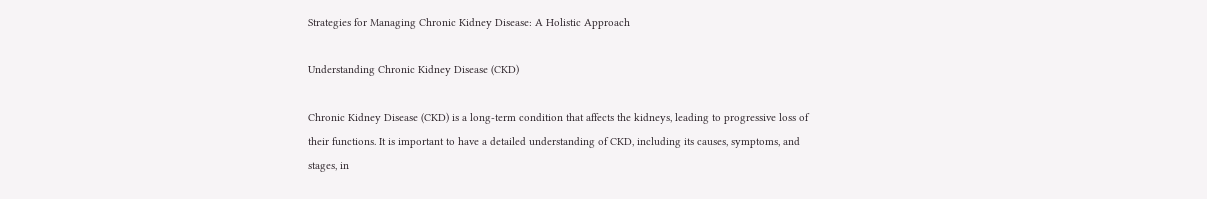Strategies for Managing Chronic Kidney Disease: A Holistic Approach

Understanding Chronic Kidney Disease (CKD)

Chronic Kidney Disease (CKD) is a long-term condition that affects the kidneys, leading to progressive loss of their functions. It is important to have a detailed understanding of CKD, including its causes, symptoms, and stages, in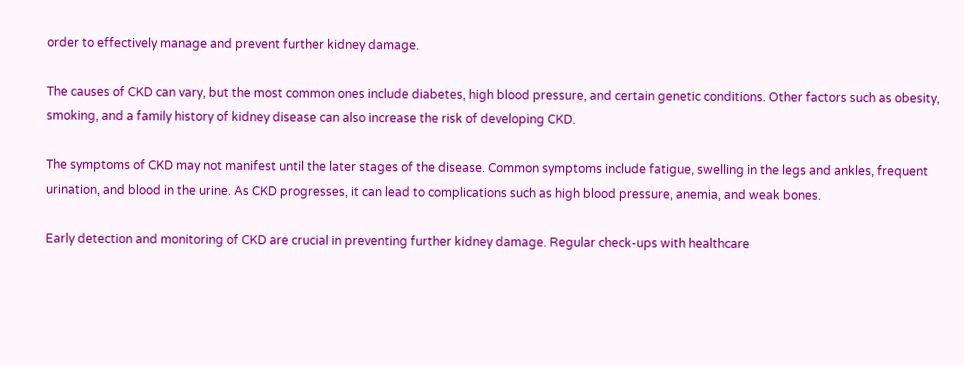order to effectively manage and prevent further kidney damage.

The causes of CKD can vary, but the most common ones include diabetes, high blood pressure, and certain genetic conditions. Other factors such as obesity, smoking, and a family history of kidney disease can also increase the risk of developing CKD.

The symptoms of CKD may not manifest until the later stages of the disease. Common symptoms include fatigue, swelling in the legs and ankles, frequent urination, and blood in the urine. As CKD progresses, it can lead to complications such as high blood pressure, anemia, and weak bones.

Early detection and monitoring of CKD are crucial in preventing further kidney damage. Regular check-ups with healthcare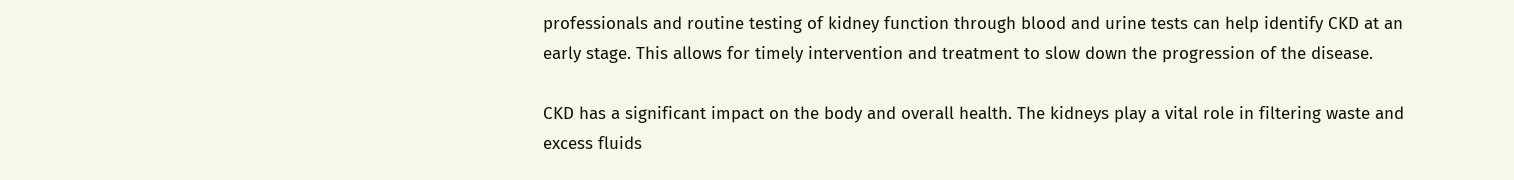professionals and routine testing of kidney function through blood and urine tests can help identify CKD at an early stage. This allows for timely intervention and treatment to slow down the progression of the disease.

CKD has a significant impact on the body and overall health. The kidneys play a vital role in filtering waste and excess fluids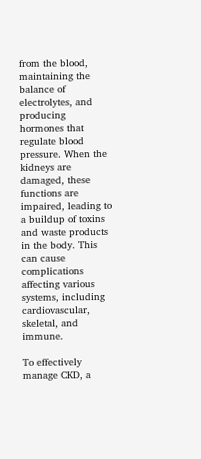from the blood, maintaining the balance of electrolytes, and producing hormones that regulate blood pressure. When the kidneys are damaged, these functions are impaired, leading to a buildup of toxins and waste products in the body. This can cause complications affecting various systems, including cardiovascular, skeletal, and immune.

To effectively manage CKD, a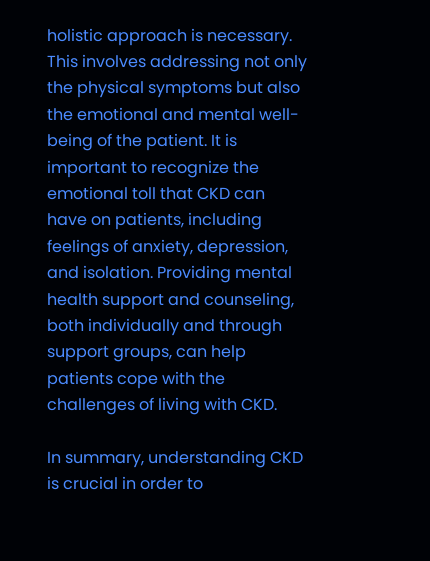holistic approach is necessary. This involves addressing not only the physical symptoms but also the emotional and mental well-being of the patient. It is important to recognize the emotional toll that CKD can have on patients, including feelings of anxiety, depression, and isolation. Providing mental health support and counseling, both individually and through support groups, can help patients cope with the challenges of living with CKD.

In summary, understanding CKD is crucial in order to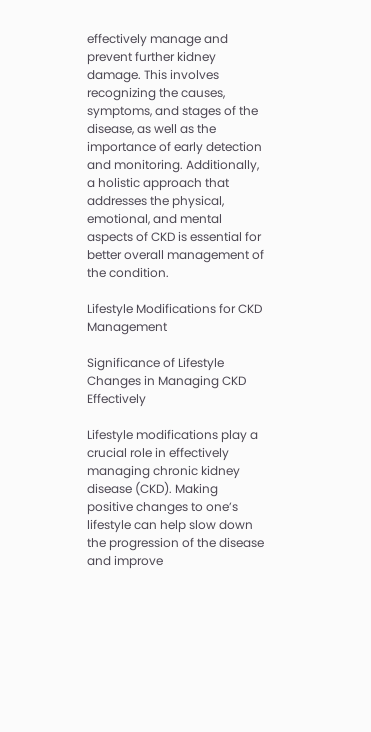effectively manage and prevent further kidney damage. This involves recognizing the causes, symptoms, and stages of the disease, as well as the importance of early detection and monitoring. Additionally, a holistic approach that addresses the physical, emotional, and mental aspects of CKD is essential for better overall management of the condition.

Lifestyle Modifications for CKD Management

Significance of Lifestyle Changes in Managing CKD Effectively

Lifestyle modifications play a crucial role in effectively managing chronic kidney disease (CKD). Making positive changes to one’s lifestyle can help slow down the progression of the disease and improve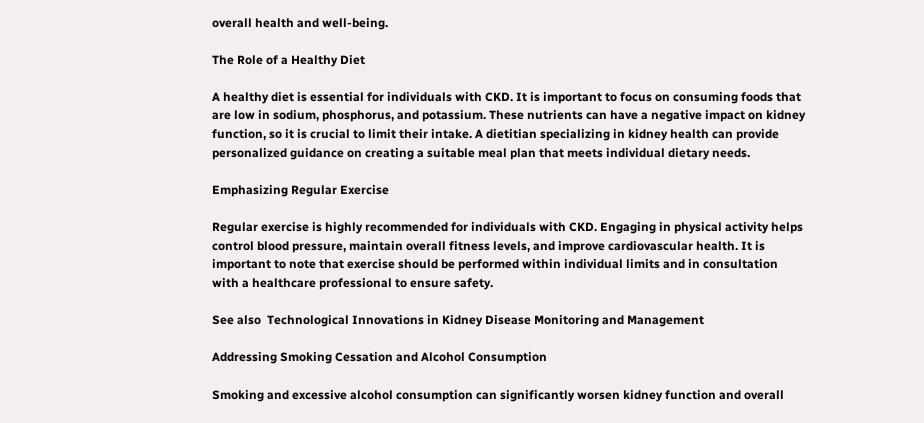overall health and well-being.

The Role of a Healthy Diet

A healthy diet is essential for individuals with CKD. It is important to focus on consuming foods that are low in sodium, phosphorus, and potassium. These nutrients can have a negative impact on kidney function, so it is crucial to limit their intake. A dietitian specializing in kidney health can provide personalized guidance on creating a suitable meal plan that meets individual dietary needs.

Emphasizing Regular Exercise

Regular exercise is highly recommended for individuals with CKD. Engaging in physical activity helps control blood pressure, maintain overall fitness levels, and improve cardiovascular health. It is important to note that exercise should be performed within individual limits and in consultation with a healthcare professional to ensure safety.

See also  Technological Innovations in Kidney Disease Monitoring and Management

Addressing Smoking Cessation and Alcohol Consumption

Smoking and excessive alcohol consumption can significantly worsen kidney function and overall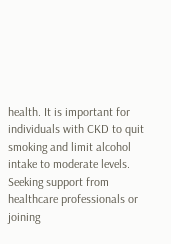health. It is important for individuals with CKD to quit smoking and limit alcohol intake to moderate levels. Seeking support from healthcare professionals or joining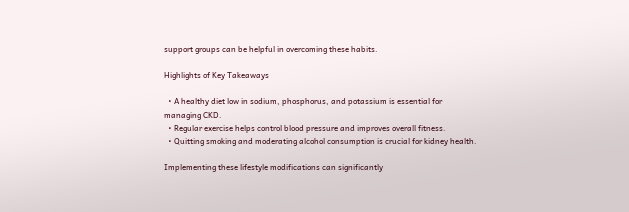support groups can be helpful in overcoming these habits.

Highlights of Key Takeaways

  • A healthy diet low in sodium, phosphorus, and potassium is essential for managing CKD.
  • Regular exercise helps control blood pressure and improves overall fitness.
  • Quitting smoking and moderating alcohol consumption is crucial for kidney health.

Implementing these lifestyle modifications can significantly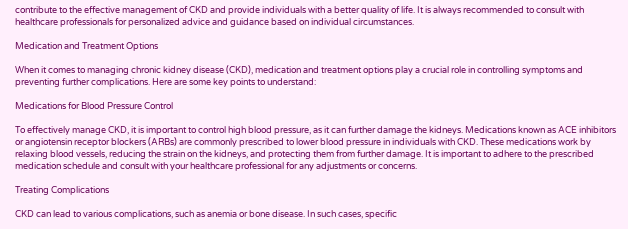contribute to the effective management of CKD and provide individuals with a better quality of life. It is always recommended to consult with healthcare professionals for personalized advice and guidance based on individual circumstances.

Medication and Treatment Options

When it comes to managing chronic kidney disease (CKD), medication and treatment options play a crucial role in controlling symptoms and preventing further complications. Here are some key points to understand:

Medications for Blood Pressure Control

To effectively manage CKD, it is important to control high blood pressure, as it can further damage the kidneys. Medications known as ACE inhibitors or angiotensin receptor blockers (ARBs) are commonly prescribed to lower blood pressure in individuals with CKD. These medications work by relaxing blood vessels, reducing the strain on the kidneys, and protecting them from further damage. It is important to adhere to the prescribed medication schedule and consult with your healthcare professional for any adjustments or concerns.

Treating Complications

CKD can lead to various complications, such as anemia or bone disease. In such cases, specific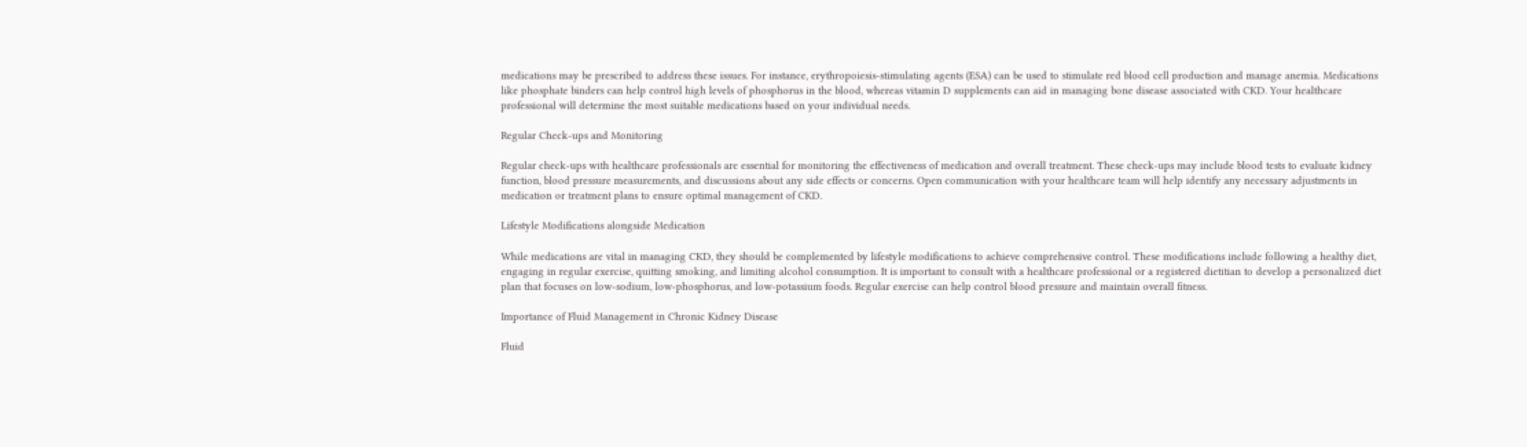medications may be prescribed to address these issues. For instance, erythropoiesis-stimulating agents (ESA) can be used to stimulate red blood cell production and manage anemia. Medications like phosphate binders can help control high levels of phosphorus in the blood, whereas vitamin D supplements can aid in managing bone disease associated with CKD. Your healthcare professional will determine the most suitable medications based on your individual needs.

Regular Check-ups and Monitoring

Regular check-ups with healthcare professionals are essential for monitoring the effectiveness of medication and overall treatment. These check-ups may include blood tests to evaluate kidney function, blood pressure measurements, and discussions about any side effects or concerns. Open communication with your healthcare team will help identify any necessary adjustments in medication or treatment plans to ensure optimal management of CKD.

Lifestyle Modifications alongside Medication

While medications are vital in managing CKD, they should be complemented by lifestyle modifications to achieve comprehensive control. These modifications include following a healthy diet, engaging in regular exercise, quitting smoking, and limiting alcohol consumption. It is important to consult with a healthcare professional or a registered dietitian to develop a personalized diet plan that focuses on low-sodium, low-phosphorus, and low-potassium foods. Regular exercise can help control blood pressure and maintain overall fitness.

Importance of Fluid Management in Chronic Kidney Disease

Fluid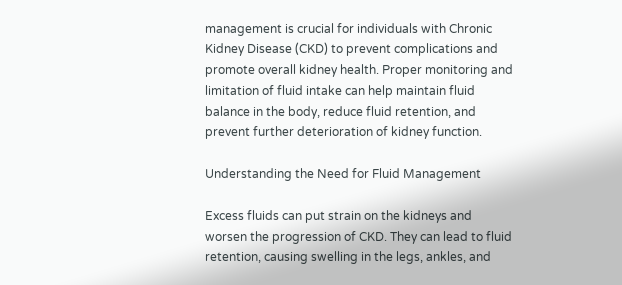management is crucial for individuals with Chronic Kidney Disease (CKD) to prevent complications and promote overall kidney health. Proper monitoring and limitation of fluid intake can help maintain fluid balance in the body, reduce fluid retention, and prevent further deterioration of kidney function.

Understanding the Need for Fluid Management

Excess fluids can put strain on the kidneys and worsen the progression of CKD. They can lead to fluid retention, causing swelling in the legs, ankles, and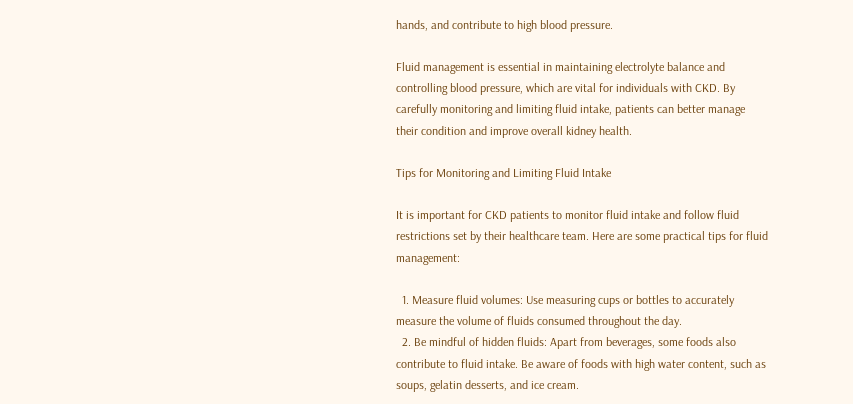hands, and contribute to high blood pressure.

Fluid management is essential in maintaining electrolyte balance and controlling blood pressure, which are vital for individuals with CKD. By carefully monitoring and limiting fluid intake, patients can better manage their condition and improve overall kidney health.

Tips for Monitoring and Limiting Fluid Intake

It is important for CKD patients to monitor fluid intake and follow fluid restrictions set by their healthcare team. Here are some practical tips for fluid management:

  1. Measure fluid volumes: Use measuring cups or bottles to accurately measure the volume of fluids consumed throughout the day.
  2. Be mindful of hidden fluids: Apart from beverages, some foods also contribute to fluid intake. Be aware of foods with high water content, such as soups, gelatin desserts, and ice cream.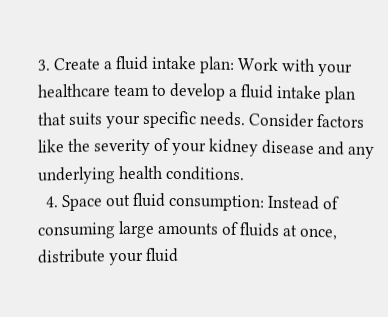3. Create a fluid intake plan: Work with your healthcare team to develop a fluid intake plan that suits your specific needs. Consider factors like the severity of your kidney disease and any underlying health conditions.
  4. Space out fluid consumption: Instead of consuming large amounts of fluids at once, distribute your fluid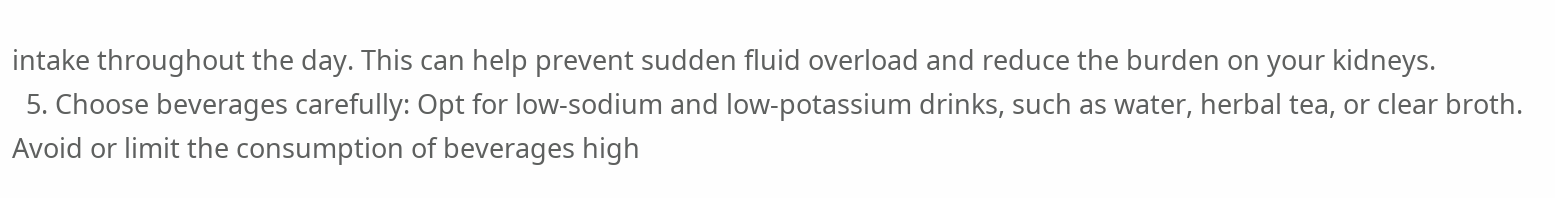intake throughout the day. This can help prevent sudden fluid overload and reduce the burden on your kidneys.
  5. Choose beverages carefully: Opt for low-sodium and low-potassium drinks, such as water, herbal tea, or clear broth. Avoid or limit the consumption of beverages high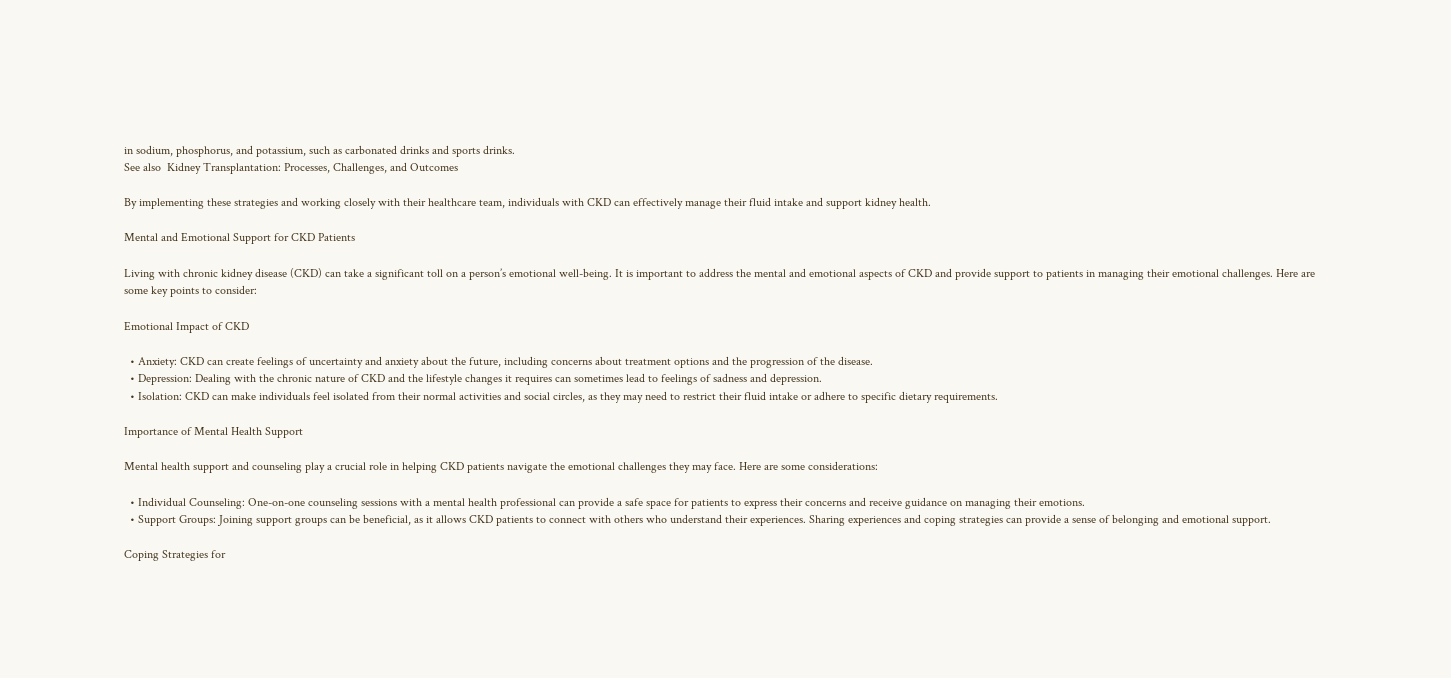in sodium, phosphorus, and potassium, such as carbonated drinks and sports drinks.
See also  Kidney Transplantation: Processes, Challenges, and Outcomes

By implementing these strategies and working closely with their healthcare team, individuals with CKD can effectively manage their fluid intake and support kidney health.

Mental and Emotional Support for CKD Patients

Living with chronic kidney disease (CKD) can take a significant toll on a person’s emotional well-being. It is important to address the mental and emotional aspects of CKD and provide support to patients in managing their emotional challenges. Here are some key points to consider:

Emotional Impact of CKD

  • Anxiety: CKD can create feelings of uncertainty and anxiety about the future, including concerns about treatment options and the progression of the disease.
  • Depression: Dealing with the chronic nature of CKD and the lifestyle changes it requires can sometimes lead to feelings of sadness and depression.
  • Isolation: CKD can make individuals feel isolated from their normal activities and social circles, as they may need to restrict their fluid intake or adhere to specific dietary requirements.

Importance of Mental Health Support

Mental health support and counseling play a crucial role in helping CKD patients navigate the emotional challenges they may face. Here are some considerations:

  • Individual Counseling: One-on-one counseling sessions with a mental health professional can provide a safe space for patients to express their concerns and receive guidance on managing their emotions.
  • Support Groups: Joining support groups can be beneficial, as it allows CKD patients to connect with others who understand their experiences. Sharing experiences and coping strategies can provide a sense of belonging and emotional support.

Coping Strategies for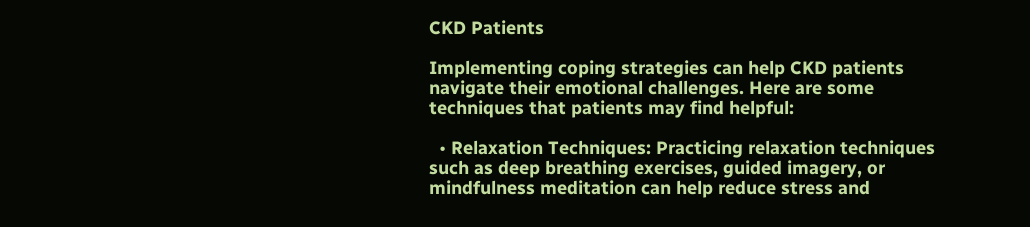CKD Patients

Implementing coping strategies can help CKD patients navigate their emotional challenges. Here are some techniques that patients may find helpful:

  • Relaxation Techniques: Practicing relaxation techniques such as deep breathing exercises, guided imagery, or mindfulness meditation can help reduce stress and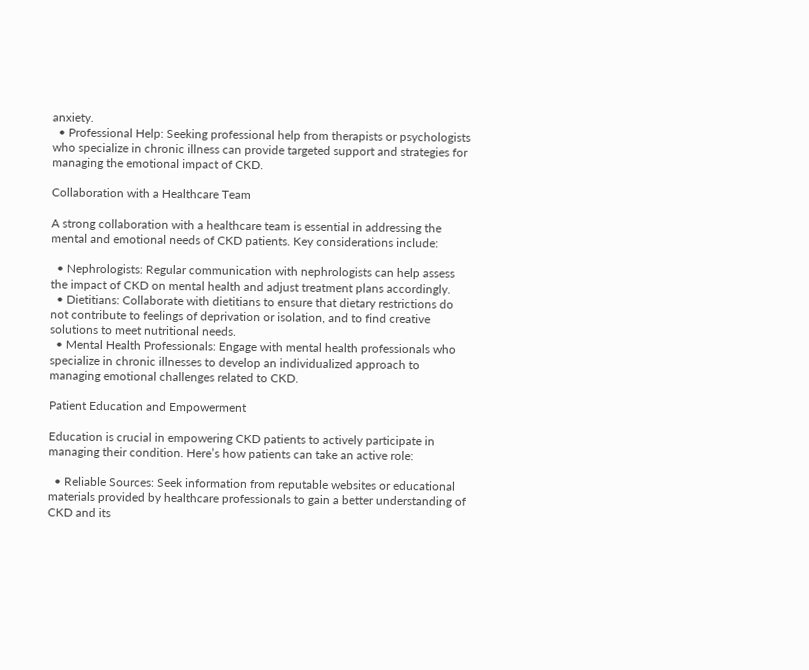anxiety.
  • Professional Help: Seeking professional help from therapists or psychologists who specialize in chronic illness can provide targeted support and strategies for managing the emotional impact of CKD.

Collaboration with a Healthcare Team

A strong collaboration with a healthcare team is essential in addressing the mental and emotional needs of CKD patients. Key considerations include:

  • Nephrologists: Regular communication with nephrologists can help assess the impact of CKD on mental health and adjust treatment plans accordingly.
  • Dietitians: Collaborate with dietitians to ensure that dietary restrictions do not contribute to feelings of deprivation or isolation, and to find creative solutions to meet nutritional needs.
  • Mental Health Professionals: Engage with mental health professionals who specialize in chronic illnesses to develop an individualized approach to managing emotional challenges related to CKD.

Patient Education and Empowerment

Education is crucial in empowering CKD patients to actively participate in managing their condition. Here’s how patients can take an active role:

  • Reliable Sources: Seek information from reputable websites or educational materials provided by healthcare professionals to gain a better understanding of CKD and its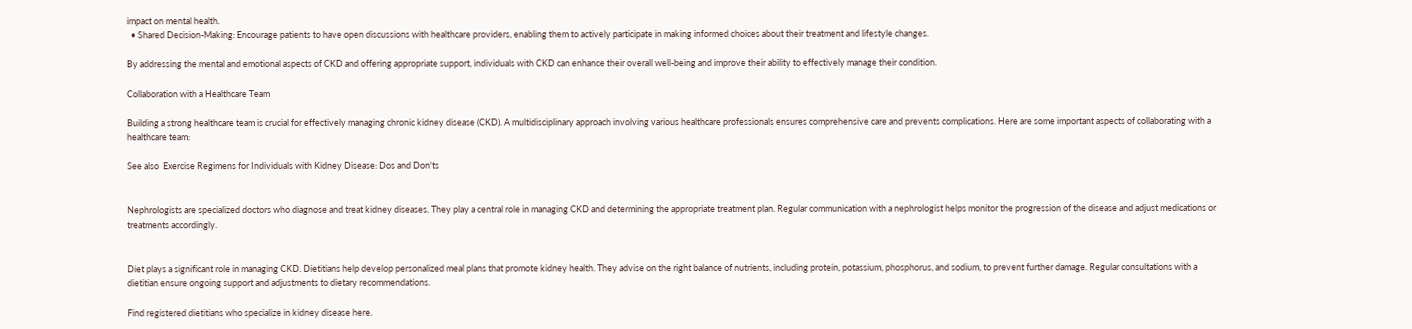impact on mental health.
  • Shared Decision-Making: Encourage patients to have open discussions with healthcare providers, enabling them to actively participate in making informed choices about their treatment and lifestyle changes.

By addressing the mental and emotional aspects of CKD and offering appropriate support, individuals with CKD can enhance their overall well-being and improve their ability to effectively manage their condition.

Collaboration with a Healthcare Team

Building a strong healthcare team is crucial for effectively managing chronic kidney disease (CKD). A multidisciplinary approach involving various healthcare professionals ensures comprehensive care and prevents complications. Here are some important aspects of collaborating with a healthcare team:

See also  Exercise Regimens for Individuals with Kidney Disease: Dos and Don'ts


Nephrologists are specialized doctors who diagnose and treat kidney diseases. They play a central role in managing CKD and determining the appropriate treatment plan. Regular communication with a nephrologist helps monitor the progression of the disease and adjust medications or treatments accordingly.


Diet plays a significant role in managing CKD. Dietitians help develop personalized meal plans that promote kidney health. They advise on the right balance of nutrients, including protein, potassium, phosphorus, and sodium, to prevent further damage. Regular consultations with a dietitian ensure ongoing support and adjustments to dietary recommendations.

Find registered dietitians who specialize in kidney disease here.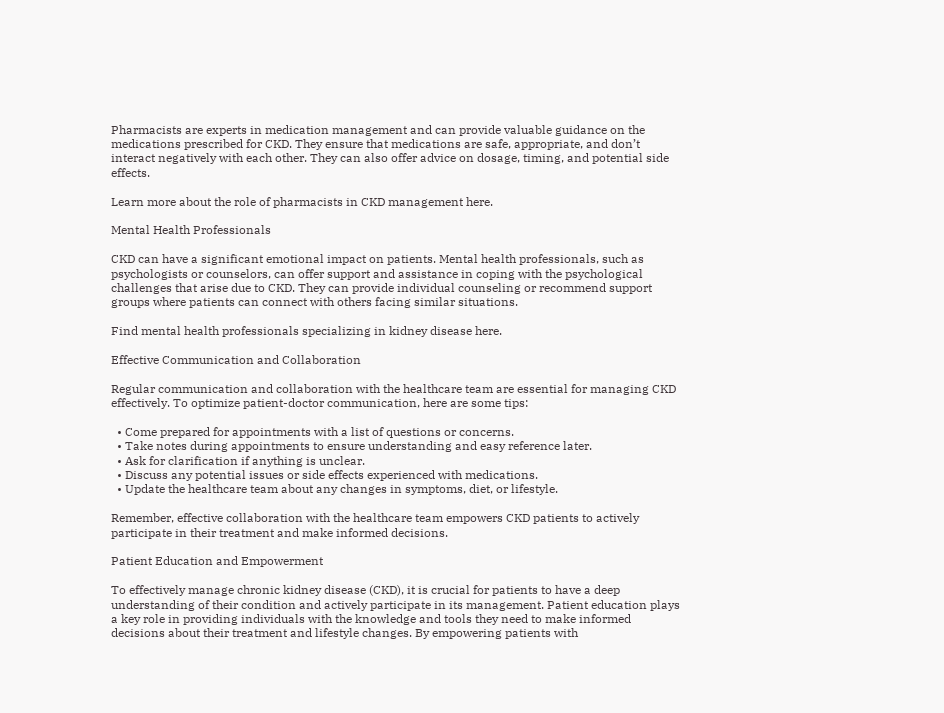Pharmacists are experts in medication management and can provide valuable guidance on the medications prescribed for CKD. They ensure that medications are safe, appropriate, and don’t interact negatively with each other. They can also offer advice on dosage, timing, and potential side effects.

Learn more about the role of pharmacists in CKD management here.

Mental Health Professionals

CKD can have a significant emotional impact on patients. Mental health professionals, such as psychologists or counselors, can offer support and assistance in coping with the psychological challenges that arise due to CKD. They can provide individual counseling or recommend support groups where patients can connect with others facing similar situations.

Find mental health professionals specializing in kidney disease here.

Effective Communication and Collaboration

Regular communication and collaboration with the healthcare team are essential for managing CKD effectively. To optimize patient-doctor communication, here are some tips:

  • Come prepared for appointments with a list of questions or concerns.
  • Take notes during appointments to ensure understanding and easy reference later.
  • Ask for clarification if anything is unclear.
  • Discuss any potential issues or side effects experienced with medications.
  • Update the healthcare team about any changes in symptoms, diet, or lifestyle.

Remember, effective collaboration with the healthcare team empowers CKD patients to actively participate in their treatment and make informed decisions.

Patient Education and Empowerment

To effectively manage chronic kidney disease (CKD), it is crucial for patients to have a deep understanding of their condition and actively participate in its management. Patient education plays a key role in providing individuals with the knowledge and tools they need to make informed decisions about their treatment and lifestyle changes. By empowering patients with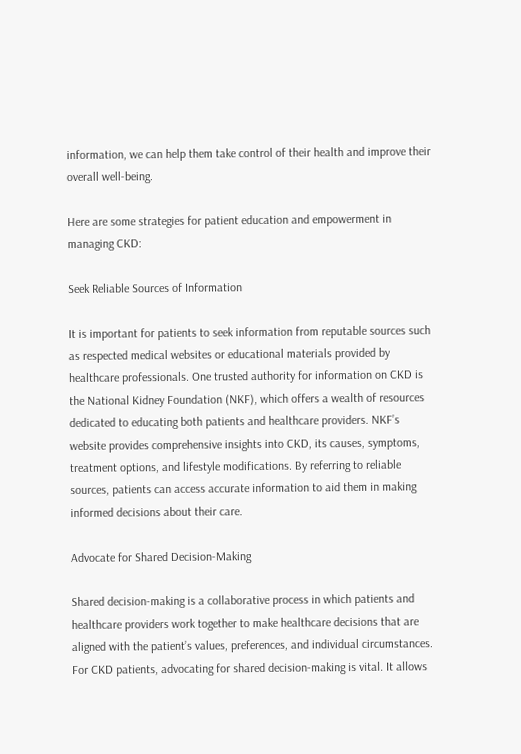information, we can help them take control of their health and improve their overall well-being.

Here are some strategies for patient education and empowerment in managing CKD:

Seek Reliable Sources of Information

It is important for patients to seek information from reputable sources such as respected medical websites or educational materials provided by healthcare professionals. One trusted authority for information on CKD is the National Kidney Foundation (NKF), which offers a wealth of resources dedicated to educating both patients and healthcare providers. NKF’s website provides comprehensive insights into CKD, its causes, symptoms, treatment options, and lifestyle modifications. By referring to reliable sources, patients can access accurate information to aid them in making informed decisions about their care.

Advocate for Shared Decision-Making

Shared decision-making is a collaborative process in which patients and healthcare providers work together to make healthcare decisions that are aligned with the patient’s values, preferences, and individual circumstances. For CKD patients, advocating for shared decision-making is vital. It allows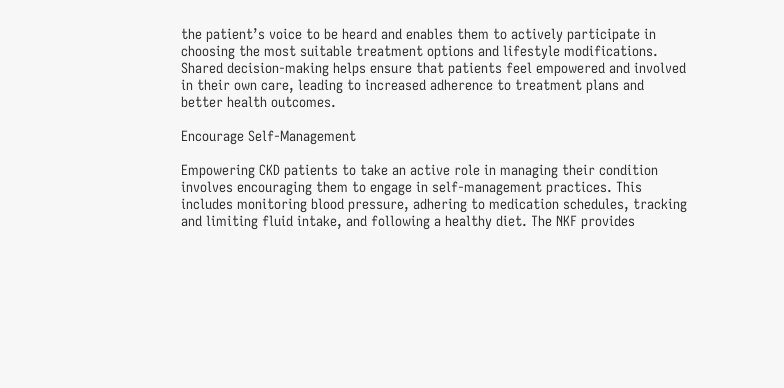the patient’s voice to be heard and enables them to actively participate in choosing the most suitable treatment options and lifestyle modifications. Shared decision-making helps ensure that patients feel empowered and involved in their own care, leading to increased adherence to treatment plans and better health outcomes.

Encourage Self-Management

Empowering CKD patients to take an active role in managing their condition involves encouraging them to engage in self-management practices. This includes monitoring blood pressure, adhering to medication schedules, tracking and limiting fluid intake, and following a healthy diet. The NKF provides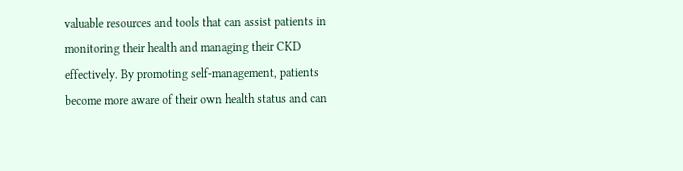valuable resources and tools that can assist patients in monitoring their health and managing their CKD effectively. By promoting self-management, patients become more aware of their own health status and can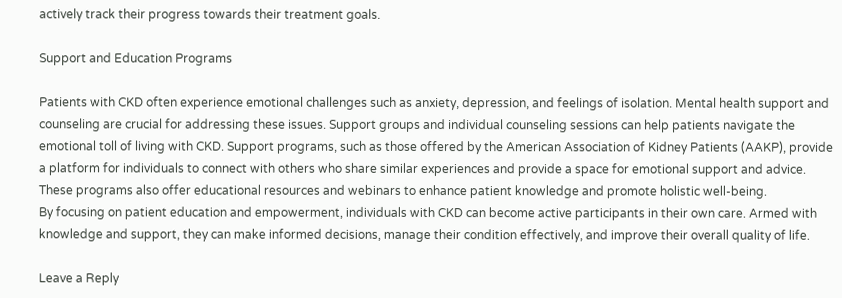actively track their progress towards their treatment goals.

Support and Education Programs

Patients with CKD often experience emotional challenges such as anxiety, depression, and feelings of isolation. Mental health support and counseling are crucial for addressing these issues. Support groups and individual counseling sessions can help patients navigate the emotional toll of living with CKD. Support programs, such as those offered by the American Association of Kidney Patients (AAKP), provide a platform for individuals to connect with others who share similar experiences and provide a space for emotional support and advice. These programs also offer educational resources and webinars to enhance patient knowledge and promote holistic well-being.
By focusing on patient education and empowerment, individuals with CKD can become active participants in their own care. Armed with knowledge and support, they can make informed decisions, manage their condition effectively, and improve their overall quality of life.

Leave a Reply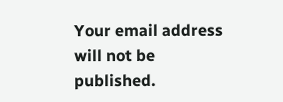Your email address will not be published.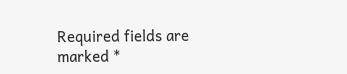Required fields are marked *